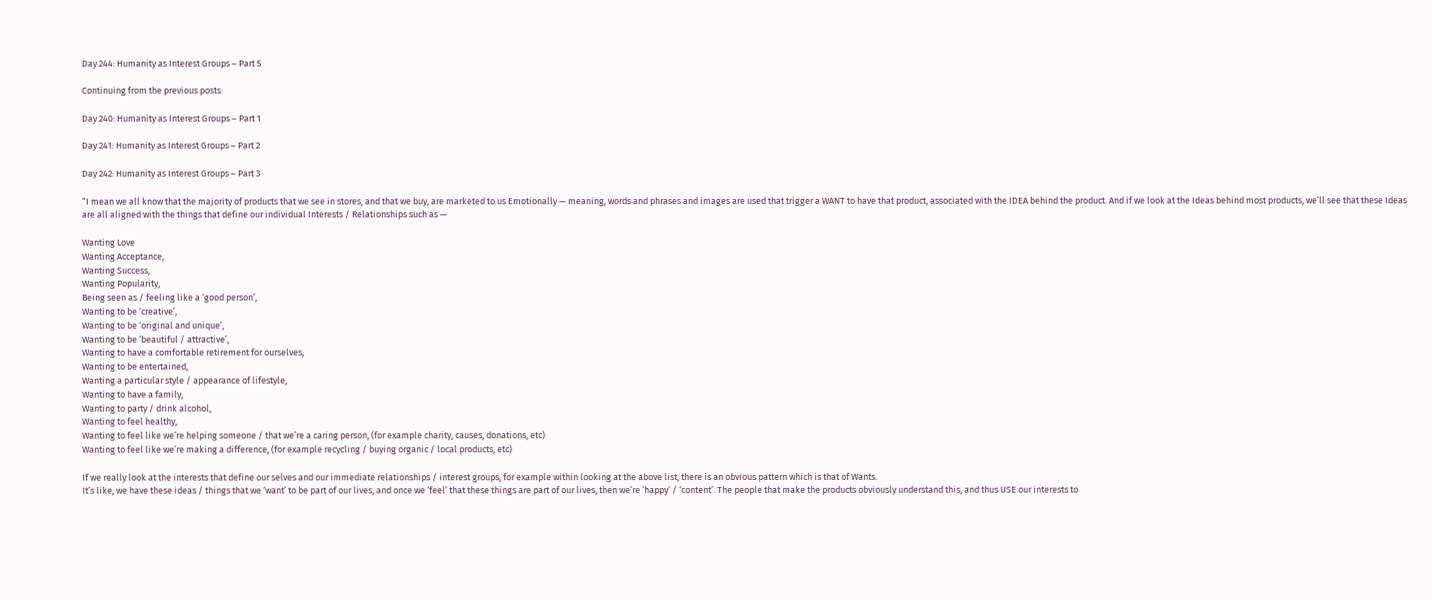Day 244: Humanity as Interest Groups – Part 5

Continuing from the previous posts:

Day 240: Humanity as Interest Groups – Part 1

Day 241: Humanity as Interest Groups – Part 2

Day 242: Humanity as Interest Groups – Part 3

“I mean we all know that the majority of products that we see in stores, and that we buy, are marketed to us Emotionally — meaning, words and phrases and images are used that trigger a WANT to have that product, associated with the IDEA behind the product. And if we look at the Ideas behind most products, we’ll see that these Ideas are all aligned with the things that define our individual Interests / Relationships such as —

Wanting Love
Wanting Acceptance,
Wanting Success,
Wanting Popularity,
Being seen as / feeling like a ‘good person’,
Wanting to be ‘creative’,
Wanting to be ‘original and unique’,
Wanting to be ‘beautiful / attractive’,
Wanting to have a comfortable retirement for ourselves,
Wanting to be entertained,
Wanting a particular style / appearance of lifestyle,
Wanting to have a family,
Wanting to party / drink alcohol,
Wanting to feel healthy,
Wanting to feel like we’re helping someone / that we’re a caring person, (for example charity, causes, donations, etc)
Wanting to feel like we’re making a difference, (for example recycling / buying organic / local products, etc)

If we really look at the interests that define our selves and our immediate relationships / interest groups, for example within looking at the above list, there is an obvious pattern which is that of Wants.
It’s like, we have these ideas / things that we ‘want’ to be part of our lives, and once we ‘feel’ that these things are part of our lives, then we’re ‘happy’ / ‘content’. The people that make the products obviously understand this, and thus USE our interests to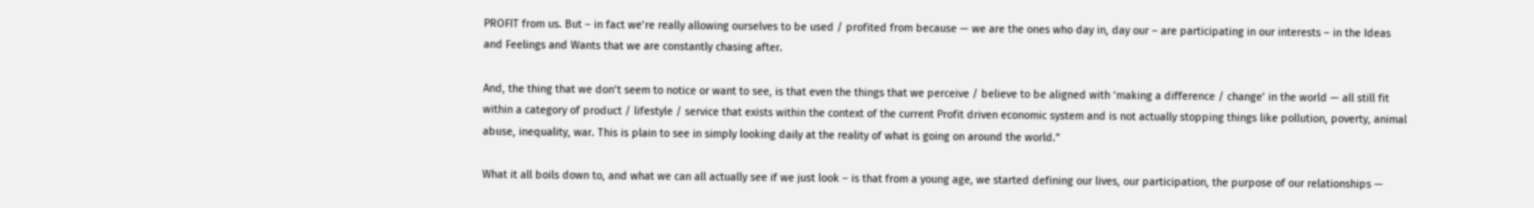PROFIT from us. But – in fact we’re really allowing ourselves to be used / profited from because — we are the ones who day in, day our – are participating in our interests – in the Ideas and Feelings and Wants that we are constantly chasing after.

And, the thing that we don’t seem to notice or want to see, is that even the things that we perceive / believe to be aligned with ‘making a difference / change’ in the world — all still fit within a category of product / lifestyle / service that exists within the context of the current Profit driven economic system and is not actually stopping things like pollution, poverty, animal abuse, inequality, war. This is plain to see in simply looking daily at the reality of what is going on around the world.”

What it all boils down to, and what we can all actually see if we just look – is that from a young age, we started defining our lives, our participation, the purpose of our relationships —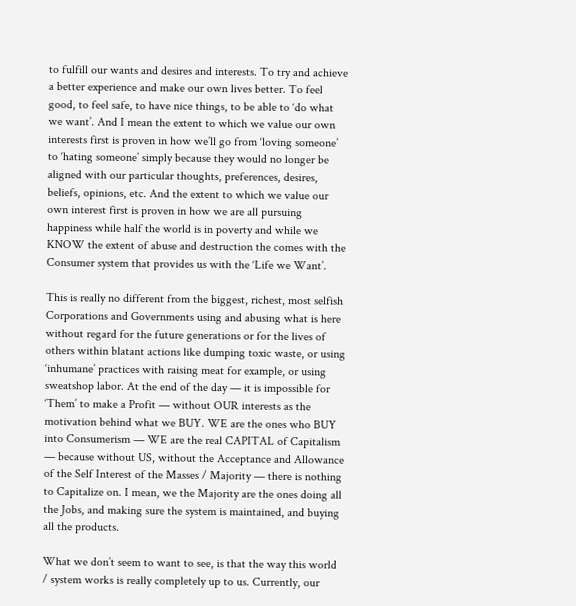to fulfill our wants and desires and interests. To try and achieve a better experience and make our own lives better. To feel good, to feel safe, to have nice things, to be able to ‘do what we want’. And I mean the extent to which we value our own interests first is proven in how we’ll go from ‘loving someone’ to ‘hating someone’ simply because they would no longer be aligned with our particular thoughts, preferences, desires, beliefs, opinions, etc. And the extent to which we value our own interest first is proven in how we are all pursuing happiness while half the world is in poverty and while we KNOW the extent of abuse and destruction the comes with the Consumer system that provides us with the ‘Life we Want’.

This is really no different from the biggest, richest, most selfish Corporations and Governments using and abusing what is here without regard for the future generations or for the lives of others within blatant actions like dumping toxic waste, or using ‘inhumane’ practices with raising meat for example, or using sweatshop labor. At the end of the day — it is impossible for ‘Them’ to make a Profit — without OUR interests as the motivation behind what we BUY. WE are the ones who BUY into Consumerism — WE are the real CAPITAL of Capitalism — because without US, without the Acceptance and Allowance of the Self Interest of the Masses / Majority — there is nothing to Capitalize on. I mean, we the Majority are the ones doing all the Jobs, and making sure the system is maintained, and buying all the products.

What we don’t seem to want to see, is that the way this world / system works is really completely up to us. Currently, our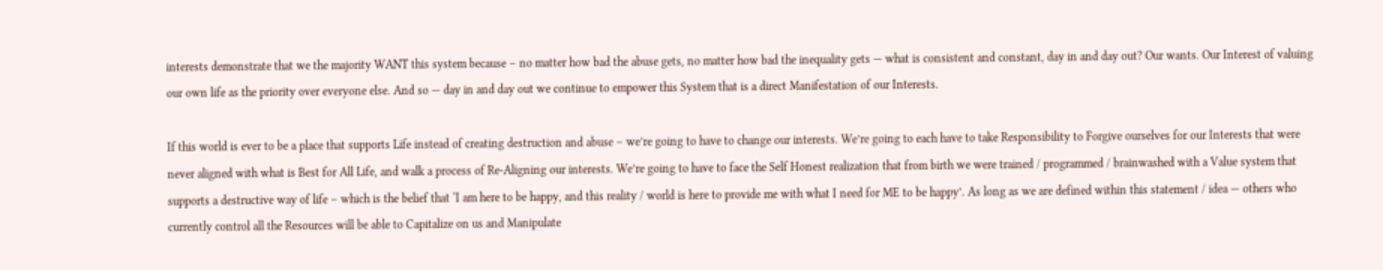interests demonstrate that we the majority WANT this system because – no matter how bad the abuse gets, no matter how bad the inequality gets — what is consistent and constant, day in and day out? Our wants. Our Interest of valuing our own life as the priority over everyone else. And so — day in and day out we continue to empower this System that is a direct Manifestation of our Interests.

If this world is ever to be a place that supports Life instead of creating destruction and abuse – we’re going to have to change our interests. We’re going to each have to take Responsibility to Forgive ourselves for our Interests that were never aligned with what is Best for All Life, and walk a process of Re-Aligning our interests. We’re going to have to face the Self Honest realization that from birth we were trained / programmed / brainwashed with a Value system that supports a destructive way of life – which is the belief that ‘I am here to be happy, and this reality / world is here to provide me with what I need for ME to be happy’. As long as we are defined within this statement / idea — others who currently control all the Resources will be able to Capitalize on us and Manipulate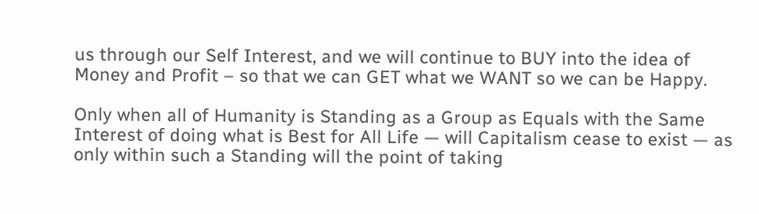us through our Self Interest, and we will continue to BUY into the idea of Money and Profit – so that we can GET what we WANT so we can be Happy.

Only when all of Humanity is Standing as a Group as Equals with the Same Interest of doing what is Best for All Life — will Capitalism cease to exist — as only within such a Standing will the point of taking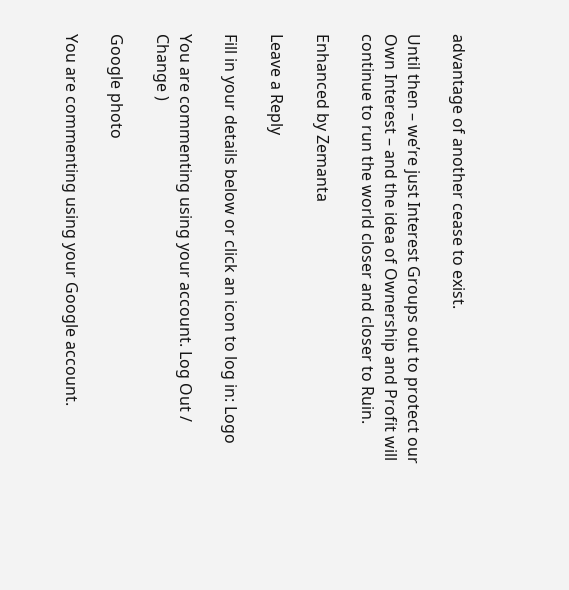advantage of another cease to exist.

Until then – we’re just Interest Groups out to protect our Own Interest – and the idea of Ownership and Profit will continue to run the world closer and closer to Ruin.

Enhanced by Zemanta

Leave a Reply

Fill in your details below or click an icon to log in: Logo

You are commenting using your account. Log Out /  Change )

Google photo

You are commenting using your Google account.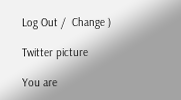Log Out /  Change )

Twitter picture

You are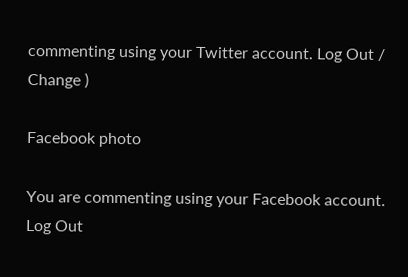commenting using your Twitter account. Log Out /  Change )

Facebook photo

You are commenting using your Facebook account. Log Out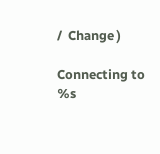/  Change )

Connecting to %s